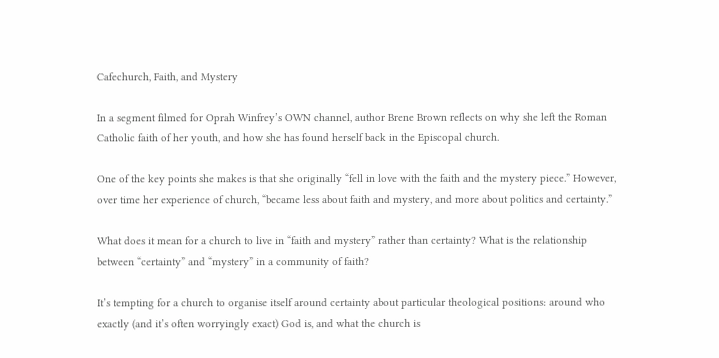Cafechurch, Faith, and Mystery

In a segment filmed for Oprah Winfrey’s OWN channel, author Brene Brown reflects on why she left the Roman Catholic faith of her youth, and how she has found herself back in the Episcopal church.

One of the key points she makes is that she originally “fell in love with the faith and the mystery piece.” However, over time her experience of church, “became less about faith and mystery, and more about politics and certainty.”

What does it mean for a church to live in “faith and mystery” rather than certainty? What is the relationship between “certainty” and “mystery” in a community of faith?

It’s tempting for a church to organise itself around certainty about particular theological positions: around who exactly (and it’s often worryingly exact) God is, and what the church is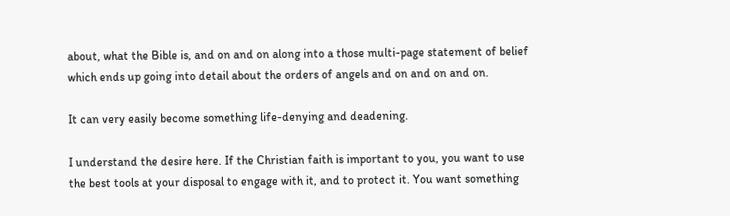about, what the Bible is, and on and on along into a those multi-page statement of belief which ends up going into detail about the orders of angels and on and on and on.

It can very easily become something life-denying and deadening.

I understand the desire here. If the Christian faith is important to you, you want to use the best tools at your disposal to engage with it, and to protect it. You want something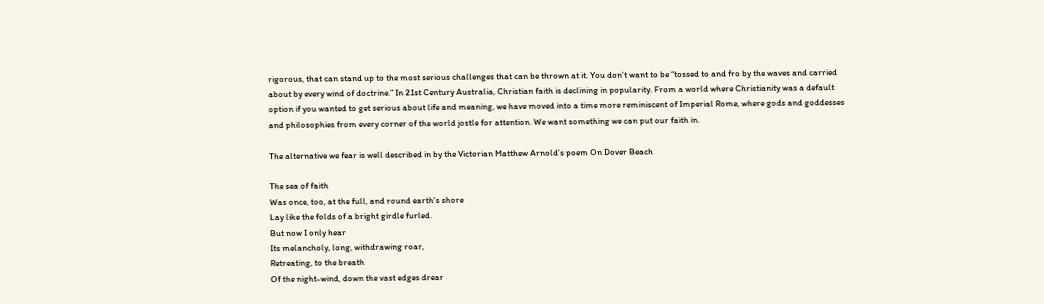rigorous, that can stand up to the most serious challenges that can be thrown at it. You don’t want to be “tossed to and fro by the waves and carried about by every wind of doctrine.” In 21st Century Australia, Christian faith is declining in popularity. From a world where Christianity was a default option if you wanted to get serious about life and meaning, we have moved into a time more reminiscent of Imperial Rome, where gods and goddesses and philosophies from every corner of the world jostle for attention. We want something we can put our faith in.

The alternative we fear is well described in by the Victorian Matthew Arnold’s poem On Dover Beach

The sea of faith
Was once, too, at the full, and round earth's shore
Lay like the folds of a bright girdle furled.
But now I only hear
Its melancholy, long, withdrawing roar,
Retreating, to the breath
Of the night-wind, down the vast edges drear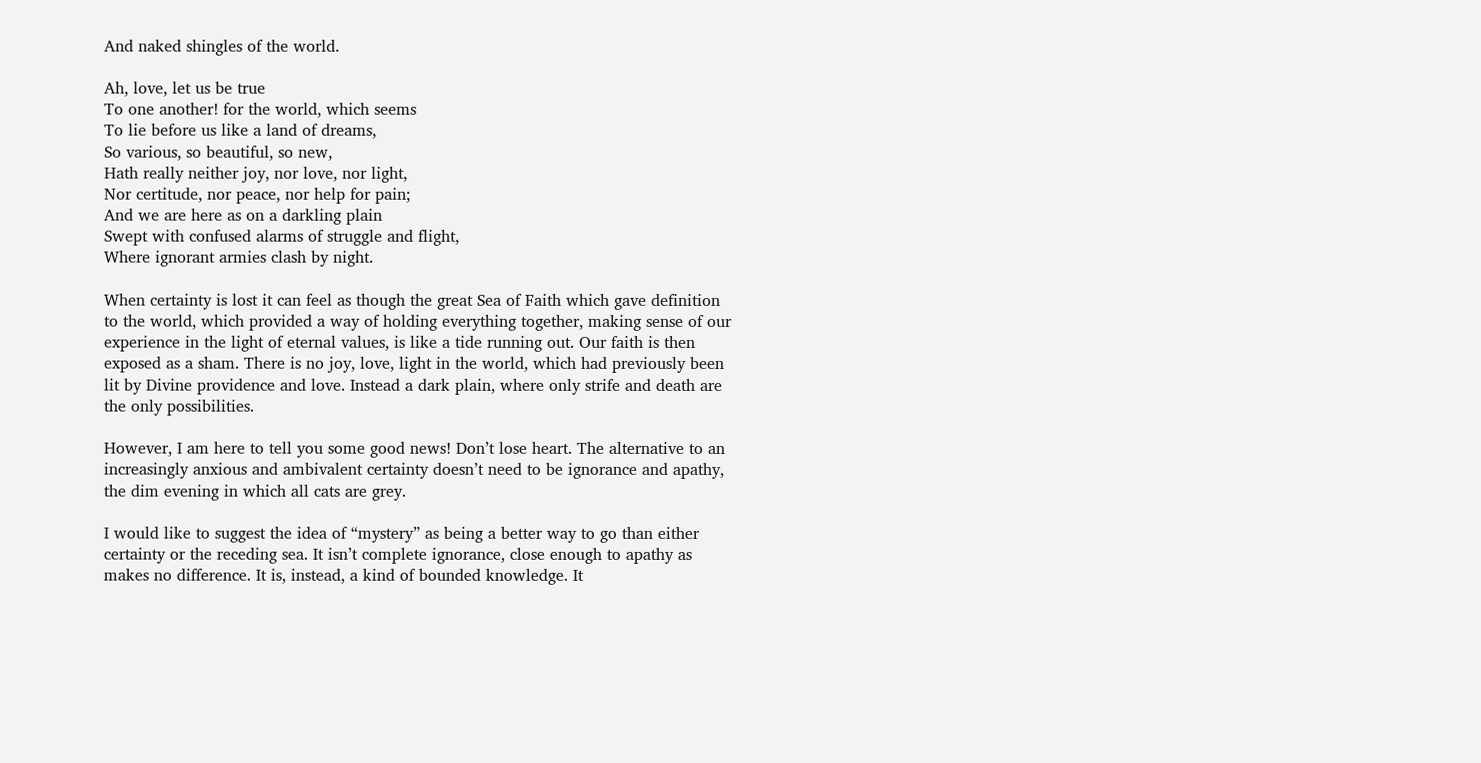And naked shingles of the world.

Ah, love, let us be true
To one another! for the world, which seems
To lie before us like a land of dreams,
So various, so beautiful, so new,
Hath really neither joy, nor love, nor light,
Nor certitude, nor peace, nor help for pain;
And we are here as on a darkling plain
Swept with confused alarms of struggle and flight,
Where ignorant armies clash by night.

When certainty is lost it can feel as though the great Sea of Faith which gave definition to the world, which provided a way of holding everything together, making sense of our experience in the light of eternal values, is like a tide running out. Our faith is then exposed as a sham. There is no joy, love, light in the world, which had previously been lit by Divine providence and love. Instead a dark plain, where only strife and death are the only possibilities.

However, I am here to tell you some good news! Don’t lose heart. The alternative to an increasingly anxious and ambivalent certainty doesn’t need to be ignorance and apathy, the dim evening in which all cats are grey.

I would like to suggest the idea of “mystery” as being a better way to go than either certainty or the receding sea. It isn’t complete ignorance, close enough to apathy as makes no difference. It is, instead, a kind of bounded knowledge. It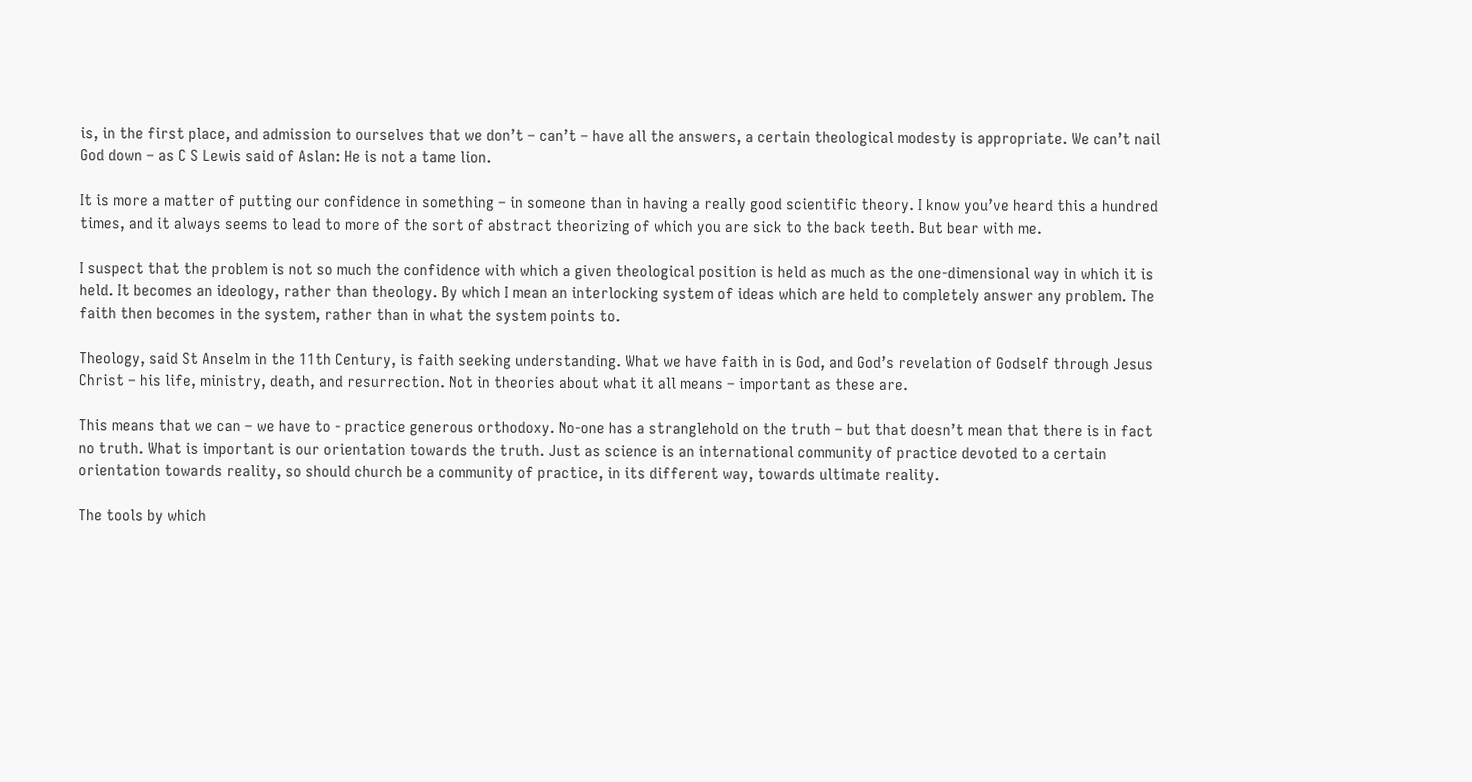is, in the first place, and admission to ourselves that we don’t – can’t – have all the answers, a certain theological modesty is appropriate. We can’t nail God down – as C S Lewis said of Aslan: He is not a tame lion.

It is more a matter of putting our confidence in something – in someone than in having a really good scientific theory. I know you’ve heard this a hundred times, and it always seems to lead to more of the sort of abstract theorizing of which you are sick to the back teeth. But bear with me.

I suspect that the problem is not so much the confidence with which a given theological position is held as much as the one-dimensional way in which it is held. It becomes an ideology, rather than theology. By which I mean an interlocking system of ideas which are held to completely answer any problem. The faith then becomes in the system, rather than in what the system points to.

Theology, said St Anselm in the 11th Century, is faith seeking understanding. What we have faith in is God, and God’s revelation of Godself through Jesus Christ – his life, ministry, death, and resurrection. Not in theories about what it all means – important as these are.

This means that we can – we have to - practice generous orthodoxy. No-one has a stranglehold on the truth – but that doesn’t mean that there is in fact no truth. What is important is our orientation towards the truth. Just as science is an international community of practice devoted to a certain orientation towards reality, so should church be a community of practice, in its different way, towards ultimate reality.

The tools by which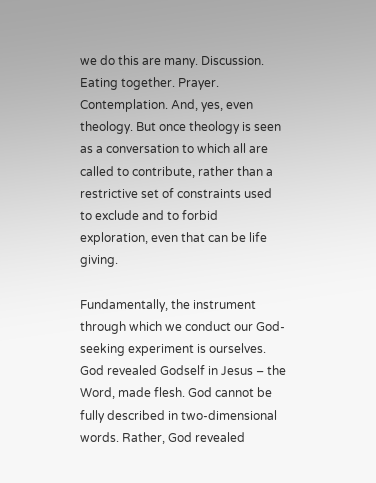we do this are many. Discussion. Eating together. Prayer. Contemplation. And, yes, even theology. But once theology is seen as a conversation to which all are called to contribute, rather than a restrictive set of constraints used to exclude and to forbid exploration, even that can be life giving.

Fundamentally, the instrument through which we conduct our God-seeking experiment is ourselves. God revealed Godself in Jesus – the Word, made flesh. God cannot be fully described in two-dimensional words. Rather, God revealed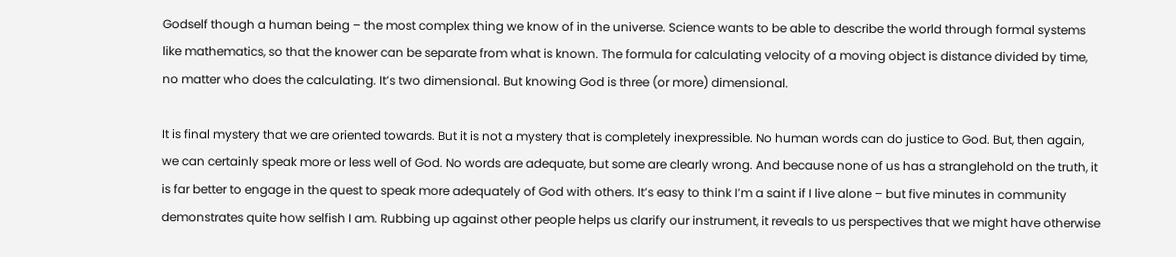Godself though a human being – the most complex thing we know of in the universe. Science wants to be able to describe the world through formal systems like mathematics, so that the knower can be separate from what is known. The formula for calculating velocity of a moving object is distance divided by time, no matter who does the calculating. It’s two dimensional. But knowing God is three (or more) dimensional.

It is final mystery that we are oriented towards. But it is not a mystery that is completely inexpressible. No human words can do justice to God. But, then again, we can certainly speak more or less well of God. No words are adequate, but some are clearly wrong. And because none of us has a stranglehold on the truth, it is far better to engage in the quest to speak more adequately of God with others. It’s easy to think I’m a saint if I live alone – but five minutes in community demonstrates quite how selfish I am. Rubbing up against other people helps us clarify our instrument, it reveals to us perspectives that we might have otherwise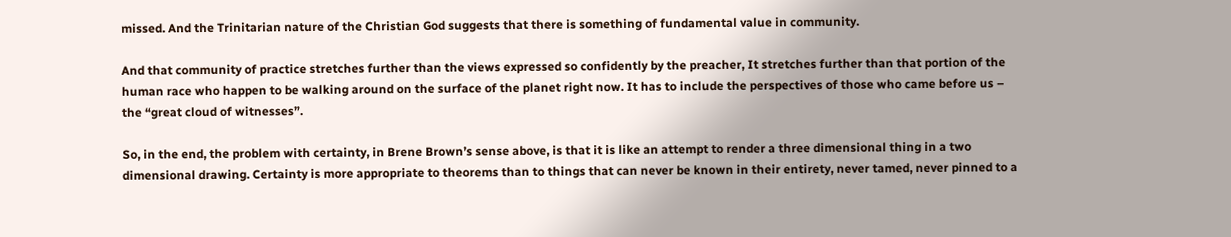missed. And the Trinitarian nature of the Christian God suggests that there is something of fundamental value in community.

And that community of practice stretches further than the views expressed so confidently by the preacher, It stretches further than that portion of the human race who happen to be walking around on the surface of the planet right now. It has to include the perspectives of those who came before us – the “great cloud of witnesses”.

So, in the end, the problem with certainty, in Brene Brown’s sense above, is that it is like an attempt to render a three dimensional thing in a two dimensional drawing. Certainty is more appropriate to theorems than to things that can never be known in their entirety, never tamed, never pinned to a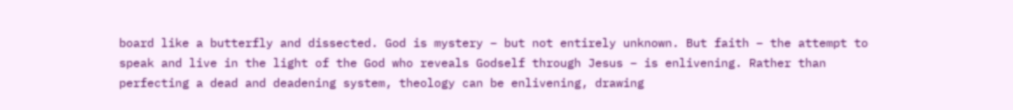board like a butterfly and dissected. God is mystery – but not entirely unknown. But faith – the attempt to speak and live in the light of the God who reveals Godself through Jesus – is enlivening. Rather than perfecting a dead and deadening system, theology can be enlivening, drawing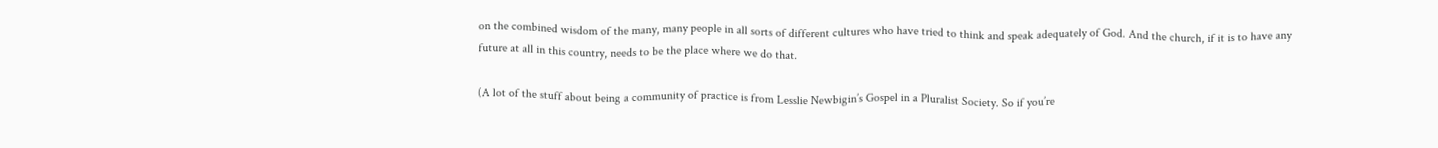on the combined wisdom of the many, many people in all sorts of different cultures who have tried to think and speak adequately of God. And the church, if it is to have any future at all in this country, needs to be the place where we do that.

(A lot of the stuff about being a community of practice is from Lesslie Newbigin’s Gospel in a Pluralist Society. So if you’re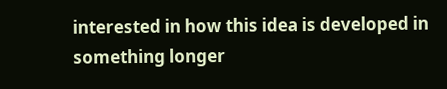interested in how this idea is developed in something longer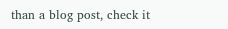than a blog post, check it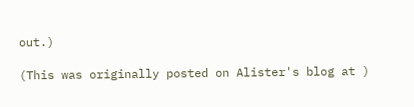out.)

(This was originally posted on Alister's blog at )